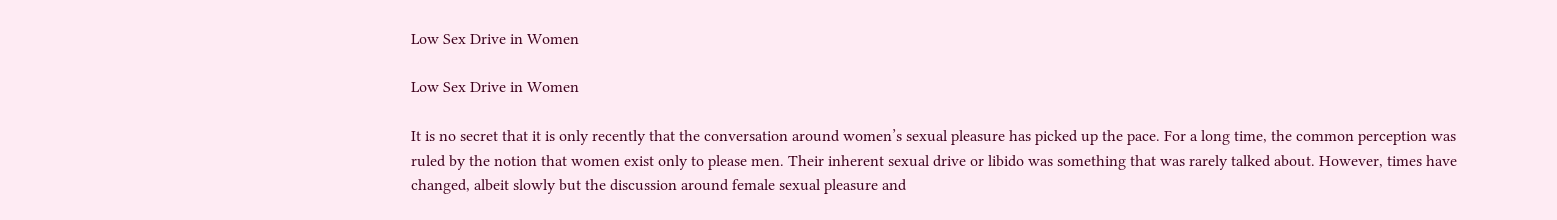Low Sex Drive in Women

Low Sex Drive in Women

It is no secret that it is only recently that the conversation around women’s sexual pleasure has picked up the pace. For a long time, the common perception was ruled by the notion that women exist only to please men. Their inherent sexual drive or libido was something that was rarely talked about. However, times have changed, albeit slowly but the discussion around female sexual pleasure and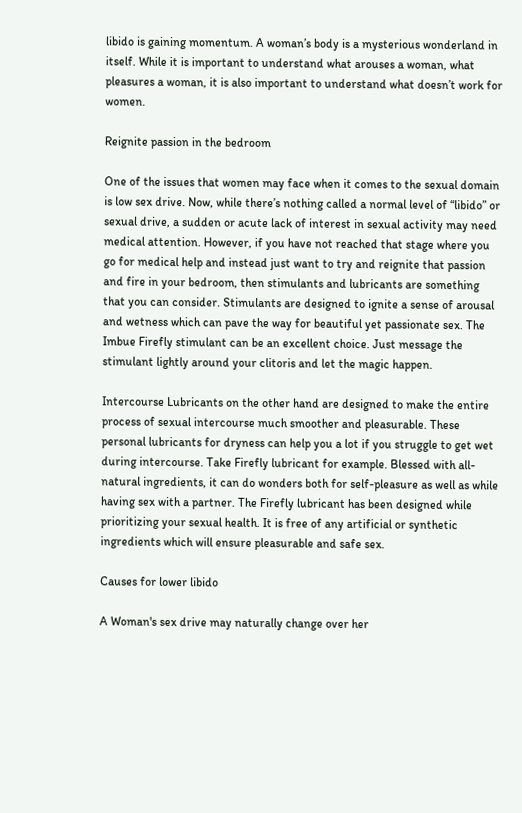libido is gaining momentum. A woman’s body is a mysterious wonderland in itself. While it is important to understand what arouses a woman, what pleasures a woman, it is also important to understand what doesn’t work for women.

Reignite passion in the bedroom

One of the issues that women may face when it comes to the sexual domain is low sex drive. Now, while there’s nothing called a normal level of “libido” or sexual drive, a sudden or acute lack of interest in sexual activity may need medical attention. However, if you have not reached that stage where you go for medical help and instead just want to try and reignite that passion and fire in your bedroom, then stimulants and lubricants are something that you can consider. Stimulants are designed to ignite a sense of arousal and wetness which can pave the way for beautiful yet passionate sex. The Imbue Firefly stimulant can be an excellent choice. Just message the stimulant lightly around your clitoris and let the magic happen.

Intercourse Lubricants on the other hand are designed to make the entire process of sexual intercourse much smoother and pleasurable. These personal lubricants for dryness can help you a lot if you struggle to get wet during intercourse. Take Firefly lubricant for example. Blessed with all-natural ingredients, it can do wonders both for self-pleasure as well as while having sex with a partner. The Firefly lubricant has been designed while prioritizing your sexual health. It is free of any artificial or synthetic ingredients which will ensure pleasurable and safe sex.

Causes for lower libido

A Woman's sex drive may naturally change over her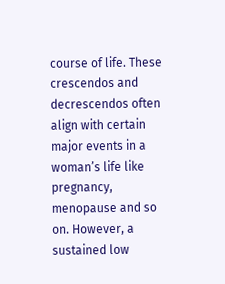course of life. These crescendos and decrescendos often align with certain major events in a woman’s life like pregnancy, menopause and so on. However, a sustained low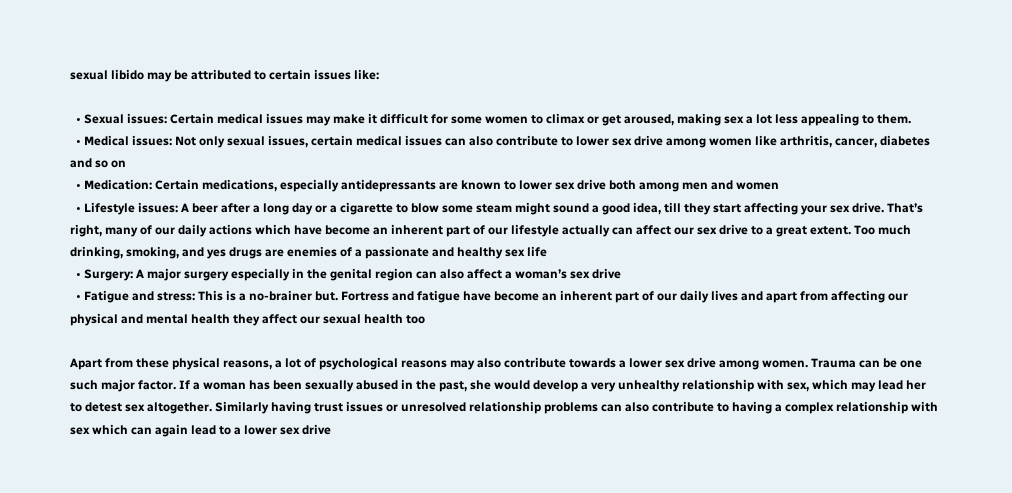sexual libido may be attributed to certain issues like:

  • Sexual issues: Certain medical issues may make it difficult for some women to climax or get aroused, making sex a lot less appealing to them.
  • Medical issues: Not only sexual issues, certain medical issues can also contribute to lower sex drive among women like arthritis, cancer, diabetes and so on
  • Medication: Certain medications, especially antidepressants are known to lower sex drive both among men and women
  • Lifestyle issues: A beer after a long day or a cigarette to blow some steam might sound a good idea, till they start affecting your sex drive. That’s right, many of our daily actions which have become an inherent part of our lifestyle actually can affect our sex drive to a great extent. Too much drinking, smoking, and yes drugs are enemies of a passionate and healthy sex life
  • Surgery: A major surgery especially in the genital region can also affect a woman’s sex drive
  • Fatigue and stress: This is a no-brainer but. Fortress and fatigue have become an inherent part of our daily lives and apart from affecting our physical and mental health they affect our sexual health too

Apart from these physical reasons, a lot of psychological reasons may also contribute towards a lower sex drive among women. Trauma can be one such major factor. If a woman has been sexually abused in the past, she would develop a very unhealthy relationship with sex, which may lead her to detest sex altogether. Similarly having trust issues or unresolved relationship problems can also contribute to having a complex relationship with sex which can again lead to a lower sex drive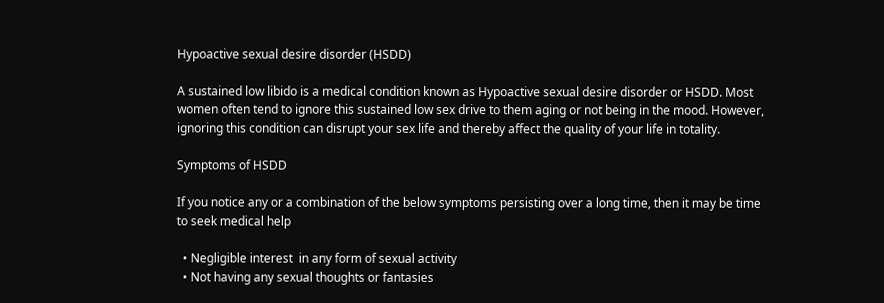Hypoactive sexual desire disorder (HSDD)

A sustained low libido is a medical condition known as Hypoactive sexual desire disorder or HSDD. Most women often tend to ignore this sustained low sex drive to them aging or not being in the mood. However, ignoring this condition can disrupt your sex life and thereby affect the quality of your life in totality.

Symptoms of HSDD

If you notice any or a combination of the below symptoms persisting over a long time, then it may be time to seek medical help

  • Negligible interest  in any form of sexual activity
  • Not having any sexual thoughts or fantasies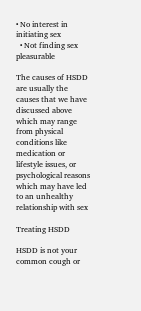• No interest in initiating sex
  • Not finding sex pleasurable

The causes of HSDD are usually the causes that we have discussed above which may range from physical conditions like medication or lifestyle issues, or psychological reasons which may have led to an unhealthy relationship with sex

Treating HSDD

HSDD is not your common cough or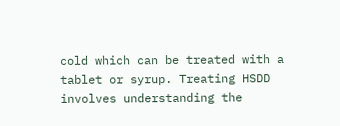cold which can be treated with a tablet or syrup. Treating HSDD involves understanding the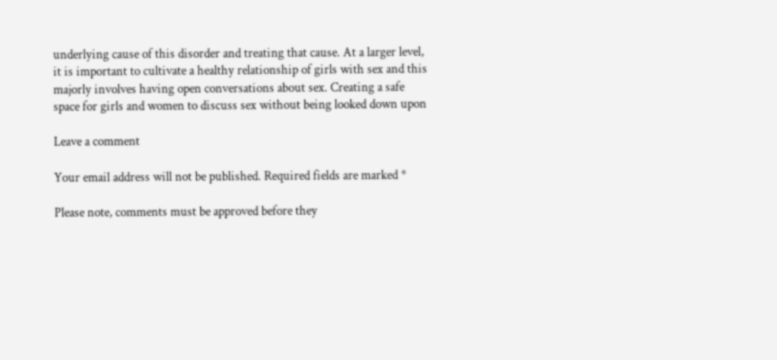underlying cause of this disorder and treating that cause. At a larger level, it is important to cultivate a healthy relationship of girls with sex and this majorly involves having open conversations about sex. Creating a safe space for girls and women to discuss sex without being looked down upon

Leave a comment

Your email address will not be published. Required fields are marked *

Please note, comments must be approved before they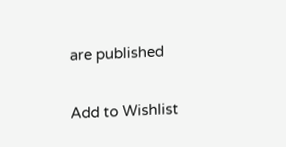are published

Add to Wishlist